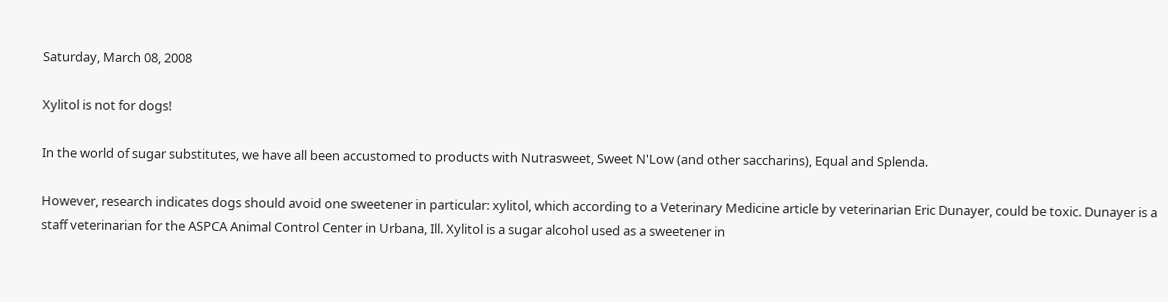Saturday, March 08, 2008

Xylitol is not for dogs!

In the world of sugar substitutes, we have all been accustomed to products with Nutrasweet, Sweet N'Low (and other saccharins), Equal and Splenda.

However, research indicates dogs should avoid one sweetener in particular: xylitol, which according to a Veterinary Medicine article by veterinarian Eric Dunayer, could be toxic. Dunayer is a staff veterinarian for the ASPCA Animal Control Center in Urbana, Ill. Xylitol is a sugar alcohol used as a sweetener in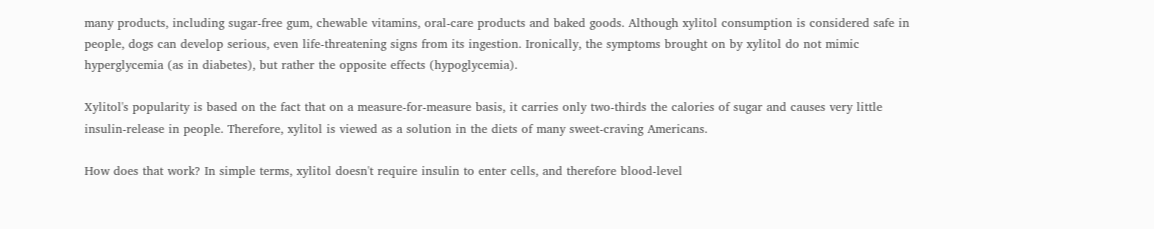many products, including sugar-free gum, chewable vitamins, oral-care products and baked goods. Although xylitol consumption is considered safe in people, dogs can develop serious, even life-threatening signs from its ingestion. Ironically, the symptoms brought on by xylitol do not mimic hyperglycemia (as in diabetes), but rather the opposite effects (hypoglycemia).

Xylitol's popularity is based on the fact that on a measure-for-measure basis, it carries only two-thirds the calories of sugar and causes very little insulin-release in people. Therefore, xylitol is viewed as a solution in the diets of many sweet-craving Americans.

How does that work? In simple terms, xylitol doesn't require insulin to enter cells, and therefore blood-level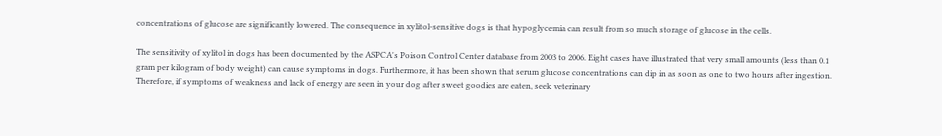concentrations of glucose are significantly lowered. The consequence in xylitol-sensitive dogs is that hypoglycemia can result from so much storage of glucose in the cells.

The sensitivity of xylitol in dogs has been documented by the ASPCA's Poison Control Center database from 2003 to 2006. Eight cases have illustrated that very small amounts (less than 0.1 gram per kilogram of body weight) can cause symptoms in dogs. Furthermore, it has been shown that serum glucose concentrations can dip in as soon as one to two hours after ingestion. Therefore, if symptoms of weakness and lack of energy are seen in your dog after sweet goodies are eaten, seek veterinary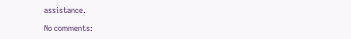assistance.

No comments: